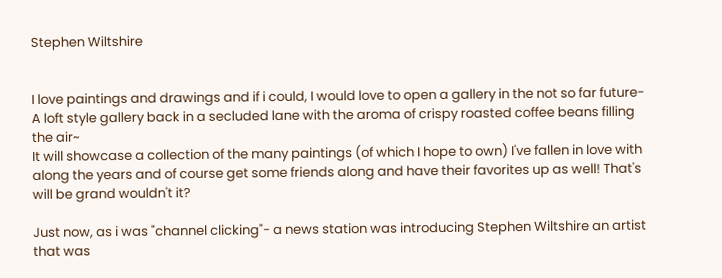Stephen Wiltshire


I love paintings and drawings and if i could, I would love to open a gallery in the not so far future- A loft style gallery back in a secluded lane with the aroma of crispy roasted coffee beans filling the air~
It will showcase a collection of the many paintings (of which I hope to own) I've fallen in love with along the years and of course get some friends along and have their favorites up as well! That's will be grand wouldn't it?

Just now, as i was "channel clicking"- a news station was introducing Stephen Wiltshire an artist that was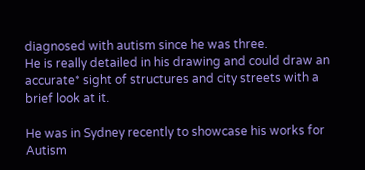diagnosed with autism since he was three.
He is really detailed in his drawing and could draw an accurate* sight of structures and city streets with a brief look at it.

He was in Sydney recently to showcase his works for Autism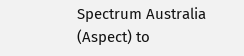Spectrum Australia (Aspect) to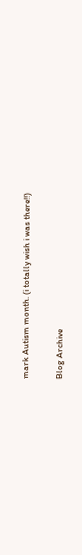mark Autism month. (i totally wish i was there!!)

Blog Archive